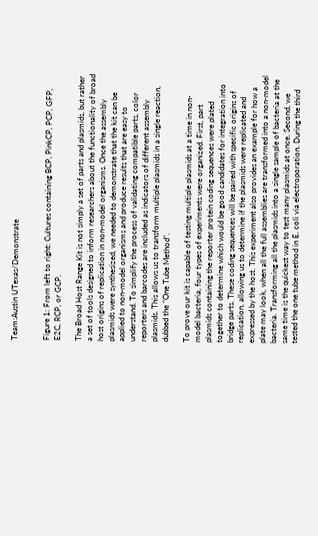Team:Austin UTexas/Demonstrate


Figure 1: From left to right: Cultures containing BCP, PinkCP, PCP, GFP, E2C, RCP, or GCP.

The Broad Host Range Kit is not simply a set of parts and plasmids, but rather a set of tools designed to inform researchers about the functionality of broad host origins of replication in non-model organisms. Once the assembly plasmids were synthesized, we needed to demonstrate that the kit can be applied to non-model organisms and produce results that are easy to understand. To simplify the process of validating compatible parts, color reporters and barcodes are included as indicators of different assembly plasmids. This allows us to transform multiple plasmids in a single reaction, dubbed the "One Tube Method".

To prove our kit is capable of testing multiple plasmids at a time in non-model bacteria, four types of experiments were organized. First, part plasmids containing the reporter protein coding sequences were plated together to determine which would be good candidates for integration into bridge parts. These coding sequences will be paired with specific origins of replication, allowing us to determine if the plasmids were replicated and expressed by the host. This experiment also provides an example for how a plate may look, when all the full assemblies are transformed into a non-model bacteria. Transforming all the plasmids into a single sample of bacteria at the same time is the quickest way to test many plasmids at once. Second, we tested the one tube method in E. coli via electroporation. During the third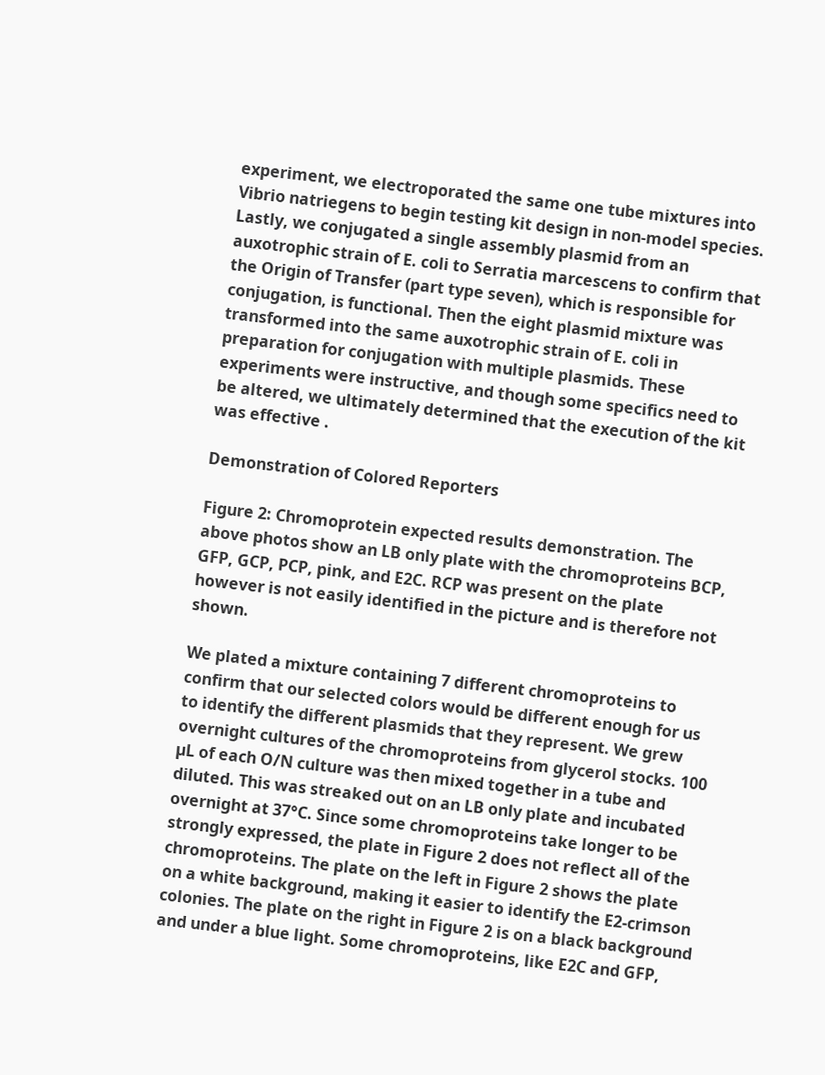experiment, we electroporated the same one tube mixtures into Vibrio natriegens to begin testing kit design in non-model species. Lastly, we conjugated a single assembly plasmid from an auxotrophic strain of E. coli to Serratia marcescens to confirm that the Origin of Transfer (part type seven), which is responsible for conjugation, is functional. Then the eight plasmid mixture was transformed into the same auxotrophic strain of E. coli in preparation for conjugation with multiple plasmids. These experiments were instructive, and though some specifics need to be altered, we ultimately determined that the execution of the kit was effective .

Demonstration of Colored Reporters

Figure 2: Chromoprotein expected results demonstration. The above photos show an LB only plate with the chromoproteins BCP, GFP, GCP, PCP, pink, and E2C. RCP was present on the plate however is not easily identified in the picture and is therefore not shown.

We plated a mixture containing 7 different chromoproteins to confirm that our selected colors would be different enough for us to identify the different plasmids that they represent. We grew overnight cultures of the chromoproteins from glycerol stocks. 100 µL of each O/N culture was then mixed together in a tube and diluted. This was streaked out on an LB only plate and incubated overnight at 37°C. Since some chromoproteins take longer to be strongly expressed, the plate in Figure 2 does not reflect all of the chromoproteins. The plate on the left in Figure 2 shows the plate on a white background, making it easier to identify the E2-crimson colonies. The plate on the right in Figure 2 is on a black background and under a blue light. Some chromoproteins, like E2C and GFP,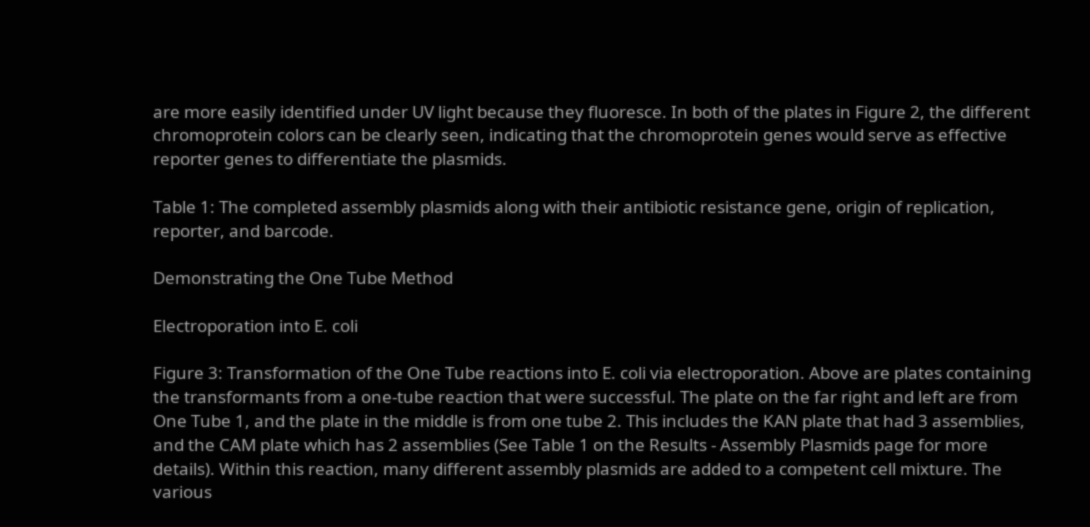are more easily identified under UV light because they fluoresce. In both of the plates in Figure 2, the different chromoprotein colors can be clearly seen, indicating that the chromoprotein genes would serve as effective reporter genes to differentiate the plasmids.

Table 1: The completed assembly plasmids along with their antibiotic resistance gene, origin of replication, reporter, and barcode.

Demonstrating the One Tube Method

Electroporation into E. coli

Figure 3: Transformation of the One Tube reactions into E. coli via electroporation. Above are plates containing the transformants from a one-tube reaction that were successful. The plate on the far right and left are from One Tube 1, and the plate in the middle is from one tube 2. This includes the KAN plate that had 3 assemblies, and the CAM plate which has 2 assemblies (See Table 1 on the Results - Assembly Plasmids page for more details). Within this reaction, many different assembly plasmids are added to a competent cell mixture. The various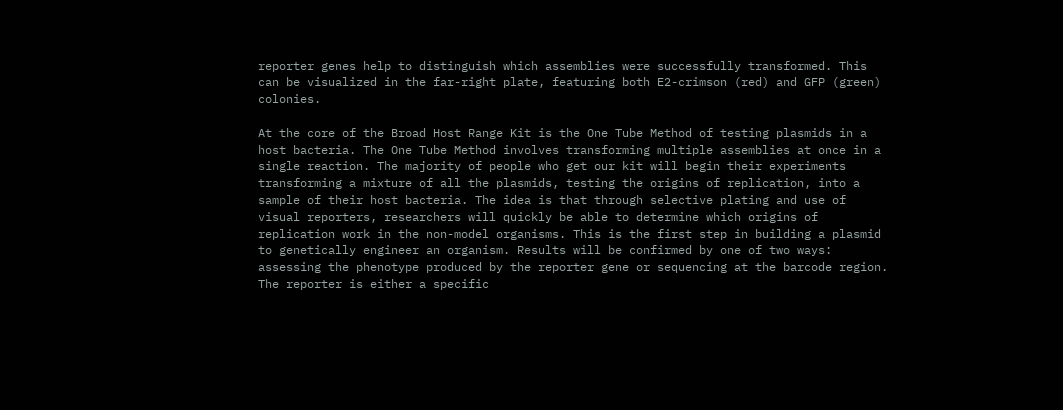reporter genes help to distinguish which assemblies were successfully transformed. This can be visualized in the far-right plate, featuring both E2-crimson (red) and GFP (green) colonies.

At the core of the Broad Host Range Kit is the One Tube Method of testing plasmids in a host bacteria. The One Tube Method involves transforming multiple assemblies at once in a single reaction. The majority of people who get our kit will begin their experiments transforming a mixture of all the plasmids, testing the origins of replication, into a sample of their host bacteria. The idea is that through selective plating and use of visual reporters, researchers will quickly be able to determine which origins of replication work in the non-model organisms. This is the first step in building a plasmid to genetically engineer an organism. Results will be confirmed by one of two ways: assessing the phenotype produced by the reporter gene or sequencing at the barcode region. The reporter is either a specific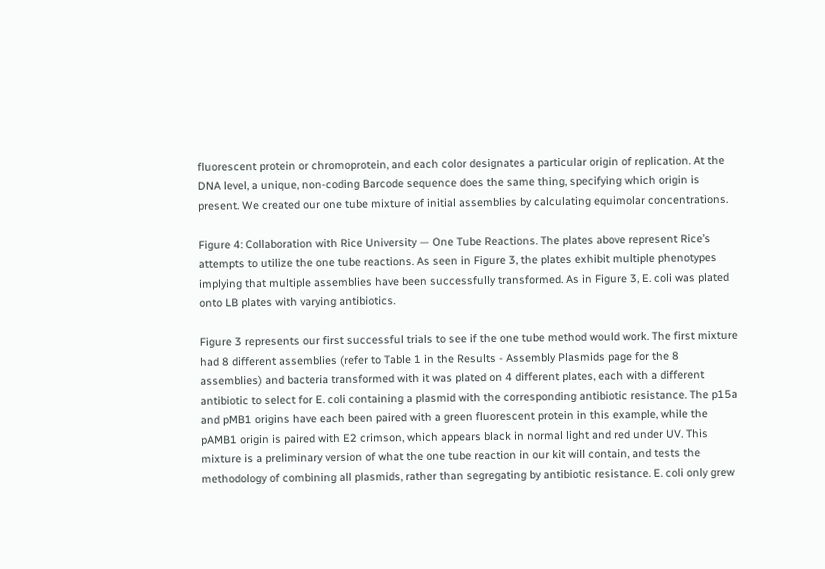fluorescent protein or chromoprotein, and each color designates a particular origin of replication. At the DNA level, a unique, non-coding Barcode sequence does the same thing, specifying which origin is present. We created our one tube mixture of initial assemblies by calculating equimolar concentrations.

Figure 4: Collaboration with Rice University — One Tube Reactions. The plates above represent Rice’s attempts to utilize the one tube reactions. As seen in Figure 3, the plates exhibit multiple phenotypes implying that multiple assemblies have been successfully transformed. As in Figure 3, E. coli was plated onto LB plates with varying antibiotics.

Figure 3 represents our first successful trials to see if the one tube method would work. The first mixture had 8 different assemblies (refer to Table 1 in the Results - Assembly Plasmids page for the 8 assemblies) and bacteria transformed with it was plated on 4 different plates, each with a different antibiotic to select for E. coli containing a plasmid with the corresponding antibiotic resistance. The p15a and pMB1 origins have each been paired with a green fluorescent protein in this example, while the pAMB1 origin is paired with E2 crimson, which appears black in normal light and red under UV. This mixture is a preliminary version of what the one tube reaction in our kit will contain, and tests the methodology of combining all plasmids, rather than segregating by antibiotic resistance. E. coli only grew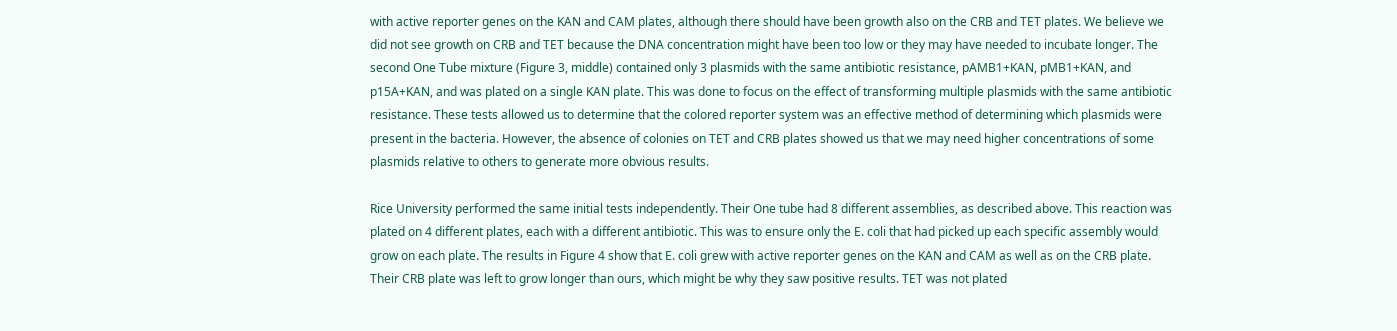with active reporter genes on the KAN and CAM plates, although there should have been growth also on the CRB and TET plates. We believe we did not see growth on CRB and TET because the DNA concentration might have been too low or they may have needed to incubate longer. The second One Tube mixture (Figure 3, middle) contained only 3 plasmids with the same antibiotic resistance, pAMB1+KAN, pMB1+KAN, and p15A+KAN, and was plated on a single KAN plate. This was done to focus on the effect of transforming multiple plasmids with the same antibiotic resistance. These tests allowed us to determine that the colored reporter system was an effective method of determining which plasmids were present in the bacteria. However, the absence of colonies on TET and CRB plates showed us that we may need higher concentrations of some plasmids relative to others to generate more obvious results.

Rice University performed the same initial tests independently. Their One tube had 8 different assemblies, as described above. This reaction was plated on 4 different plates, each with a different antibiotic. This was to ensure only the E. coli that had picked up each specific assembly would grow on each plate. The results in Figure 4 show that E. coli grew with active reporter genes on the KAN and CAM as well as on the CRB plate. Their CRB plate was left to grow longer than ours, which might be why they saw positive results. TET was not plated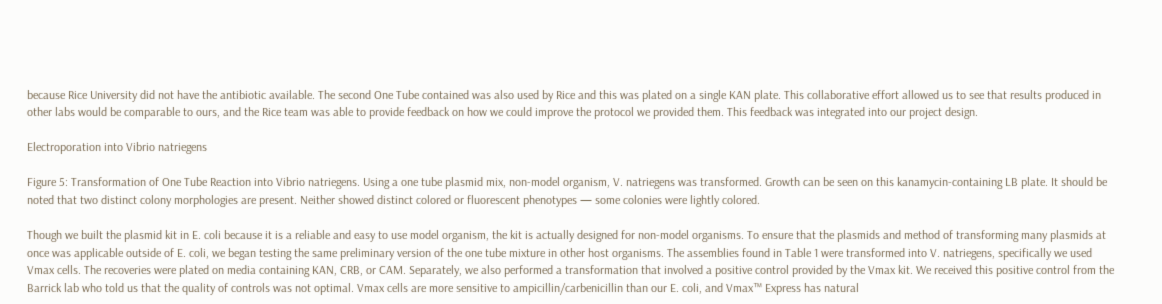because Rice University did not have the antibiotic available. The second One Tube contained was also used by Rice and this was plated on a single KAN plate. This collaborative effort allowed us to see that results produced in other labs would be comparable to ours, and the Rice team was able to provide feedback on how we could improve the protocol we provided them. This feedback was integrated into our project design.

Electroporation into Vibrio natriegens

Figure 5: Transformation of One Tube Reaction into Vibrio natriegens. Using a one tube plasmid mix, non-model organism, V. natriegens was transformed. Growth can be seen on this kanamycin-containing LB plate. It should be noted that two distinct colony morphologies are present. Neither showed distinct colored or fluorescent phenotypes — some colonies were lightly colored.

Though we built the plasmid kit in E. coli because it is a reliable and easy to use model organism, the kit is actually designed for non-model organisms. To ensure that the plasmids and method of transforming many plasmids at once was applicable outside of E. coli, we began testing the same preliminary version of the one tube mixture in other host organisms. The assemblies found in Table 1 were transformed into V. natriegens, specifically we used Vmax cells. The recoveries were plated on media containing KAN, CRB, or CAM. Separately, we also performed a transformation that involved a positive control provided by the Vmax kit. We received this positive control from the Barrick lab who told us that the quality of controls was not optimal. Vmax cells are more sensitive to ampicillin/carbenicillin than our E. coli, and Vmax™ Express has natural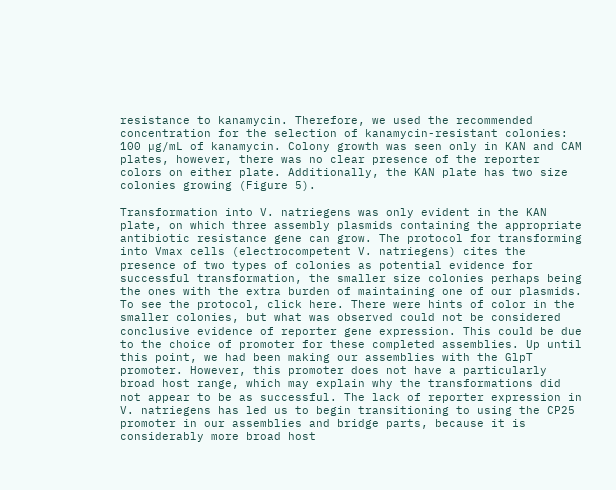resistance to kanamycin. Therefore, we used the recommended concentration for the selection of kanamycin-resistant colonies: 100 µg/mL of kanamycin. Colony growth was seen only in KAN and CAM plates, however, there was no clear presence of the reporter colors on either plate. Additionally, the KAN plate has two size colonies growing (Figure 5).

Transformation into V. natriegens was only evident in the KAN plate, on which three assembly plasmids containing the appropriate antibiotic resistance gene can grow. The protocol for transforming into Vmax cells (electrocompetent V. natriegens) cites the presence of two types of colonies as potential evidence for successful transformation, the smaller size colonies perhaps being the ones with the extra burden of maintaining one of our plasmids. To see the protocol, click here. There were hints of color in the smaller colonies, but what was observed could not be considered conclusive evidence of reporter gene expression. This could be due to the choice of promoter for these completed assemblies. Up until this point, we had been making our assemblies with the GlpT promoter. However, this promoter does not have a particularly broad host range, which may explain why the transformations did not appear to be as successful. The lack of reporter expression in V. natriegens has led us to begin transitioning to using the CP25 promoter in our assemblies and bridge parts, because it is considerably more broad host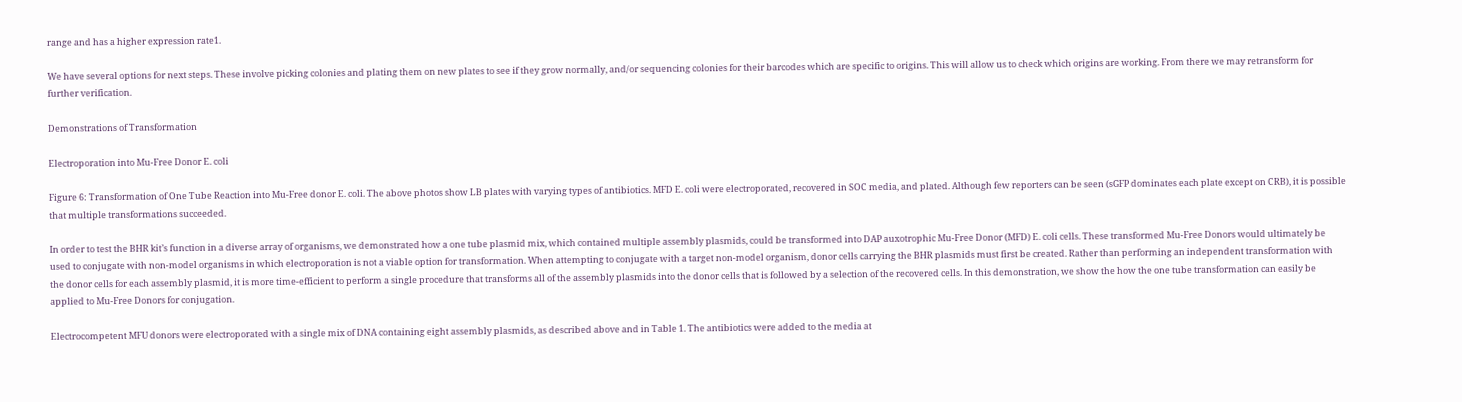range and has a higher expression rate1.

We have several options for next steps. These involve picking colonies and plating them on new plates to see if they grow normally, and/or sequencing colonies for their barcodes which are specific to origins. This will allow us to check which origins are working. From there we may retransform for further verification.

Demonstrations of Transformation

Electroporation into Mu-Free Donor E. coli

Figure 6: Transformation of One Tube Reaction into Mu-Free donor E. coli. The above photos show LB plates with varying types of antibiotics. MFD E. coli were electroporated, recovered in SOC media, and plated. Although few reporters can be seen (sGFP dominates each plate except on CRB), it is possible that multiple transformations succeeded.

In order to test the BHR kit’s function in a diverse array of organisms, we demonstrated how a one tube plasmid mix, which contained multiple assembly plasmids, could be transformed into DAP auxotrophic Mu-Free Donor (MFD) E. coli cells. These transformed Mu-Free Donors would ultimately be used to conjugate with non-model organisms in which electroporation is not a viable option for transformation. When attempting to conjugate with a target non-model organism, donor cells carrying the BHR plasmids must first be created. Rather than performing an independent transformation with the donor cells for each assembly plasmid, it is more time-efficient to perform a single procedure that transforms all of the assembly plasmids into the donor cells that is followed by a selection of the recovered cells. In this demonstration, we show the how the one tube transformation can easily be applied to Mu-Free Donors for conjugation.

Electrocompetent MFU donors were electroporated with a single mix of DNA containing eight assembly plasmids, as described above and in Table 1. The antibiotics were added to the media at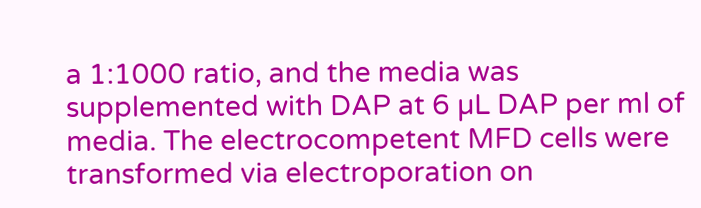a 1:1000 ratio, and the media was supplemented with DAP at 6 µL DAP per ml of media. The electrocompetent MFD cells were transformed via electroporation on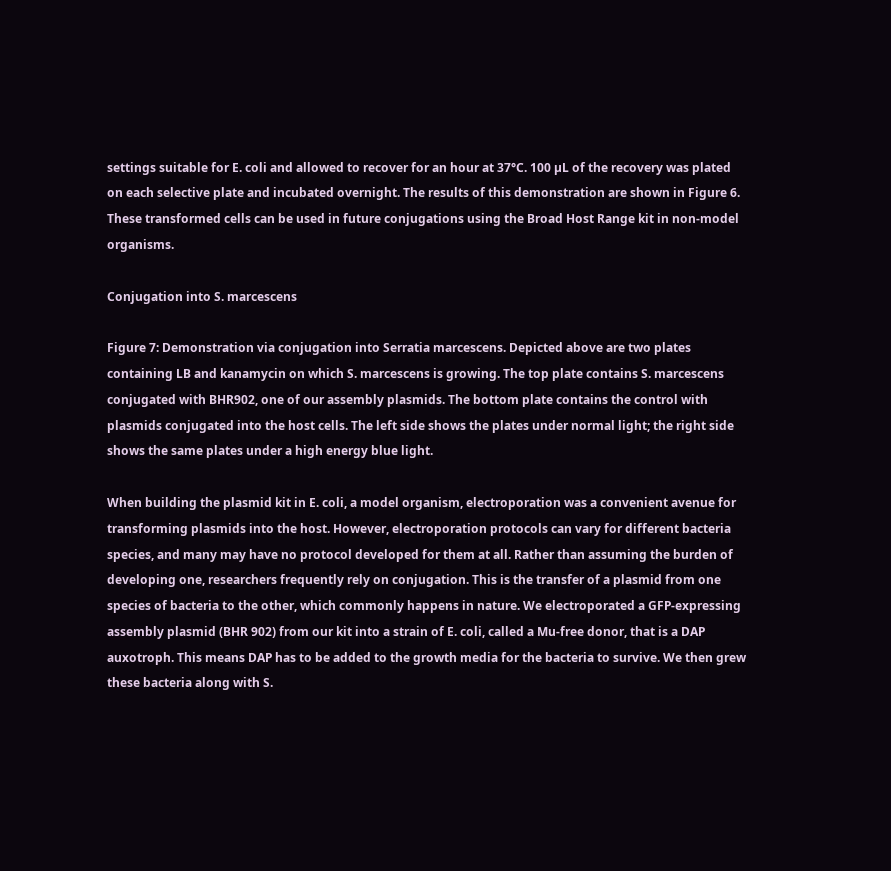settings suitable for E. coli and allowed to recover for an hour at 37°C. 100 µL of the recovery was plated on each selective plate and incubated overnight. The results of this demonstration are shown in Figure 6. These transformed cells can be used in future conjugations using the Broad Host Range kit in non-model organisms.

Conjugation into S. marcescens

Figure 7: Demonstration via conjugation into Serratia marcescens. Depicted above are two plates containing LB and kanamycin on which S. marcescens is growing. The top plate contains S. marcescens conjugated with BHR902, one of our assembly plasmids. The bottom plate contains the control with plasmids conjugated into the host cells. The left side shows the plates under normal light; the right side shows the same plates under a high energy blue light.

When building the plasmid kit in E. coli, a model organism, electroporation was a convenient avenue for transforming plasmids into the host. However, electroporation protocols can vary for different bacteria species, and many may have no protocol developed for them at all. Rather than assuming the burden of developing one, researchers frequently rely on conjugation. This is the transfer of a plasmid from one species of bacteria to the other, which commonly happens in nature. We electroporated a GFP-expressing assembly plasmid (BHR 902) from our kit into a strain of E. coli, called a Mu-free donor, that is a DAP auxotroph. This means DAP has to be added to the growth media for the bacteria to survive. We then grew these bacteria along with S.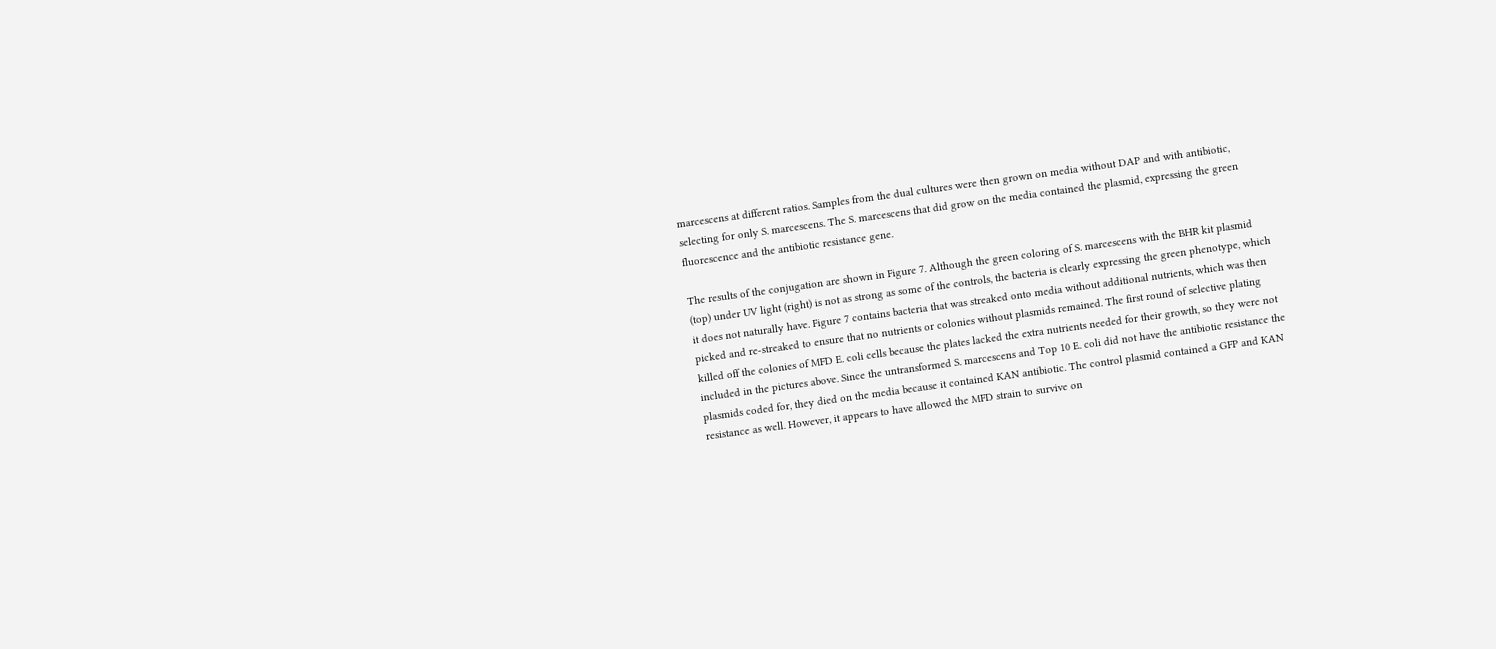marcescens at different ratios. Samples from the dual cultures were then grown on media without DAP and with antibiotic, selecting for only S. marcescens. The S. marcescens that did grow on the media contained the plasmid, expressing the green fluorescence and the antibiotic resistance gene.

The results of the conjugation are shown in Figure 7. Although the green coloring of S. marcescens with the BHR kit plasmid (top) under UV light (right) is not as strong as some of the controls, the bacteria is clearly expressing the green phenotype, which it does not naturally have. Figure 7 contains bacteria that was streaked onto media without additional nutrients, which was then picked and re-streaked to ensure that no nutrients or colonies without plasmids remained. The first round of selective plating killed off the colonies of MFD E. coli cells because the plates lacked the extra nutrients needed for their growth, so they were not included in the pictures above. Since the untransformed S. marcescens and Top 10 E. coli did not have the antibiotic resistance the plasmids coded for, they died on the media because it contained KAN antibiotic. The control plasmid contained a GFP and KAN resistance as well. However, it appears to have allowed the MFD strain to survive on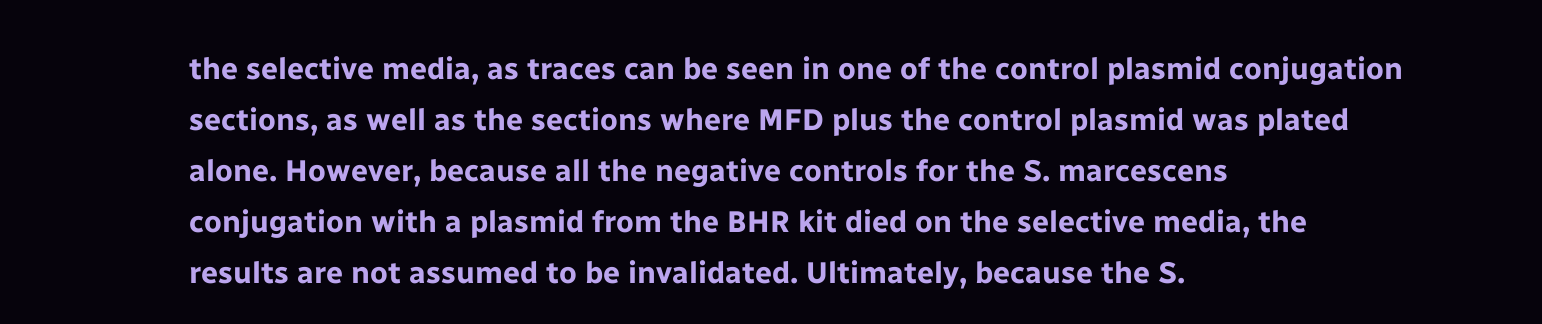the selective media, as traces can be seen in one of the control plasmid conjugation sections, as well as the sections where MFD plus the control plasmid was plated alone. However, because all the negative controls for the S. marcescens conjugation with a plasmid from the BHR kit died on the selective media, the results are not assumed to be invalidated. Ultimately, because the S.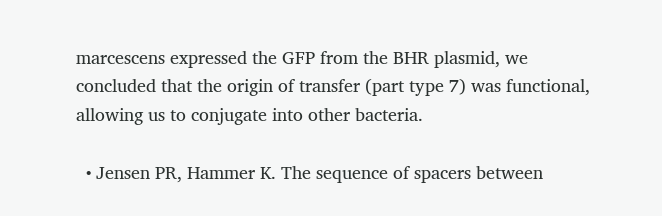marcescens expressed the GFP from the BHR plasmid, we concluded that the origin of transfer (part type 7) was functional, allowing us to conjugate into other bacteria.

  • Jensen PR, Hammer K. The sequence of spacers between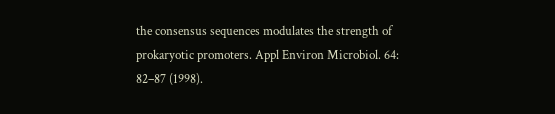the consensus sequences modulates the strength of prokaryotic promoters. Appl Environ Microbiol. 64: 82–87 (1998).